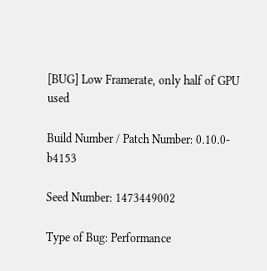[BUG] Low Framerate, only half of GPU used

Build Number / Patch Number: 0.10.0-b4153

Seed Number: 1473449002

Type of Bug: Performance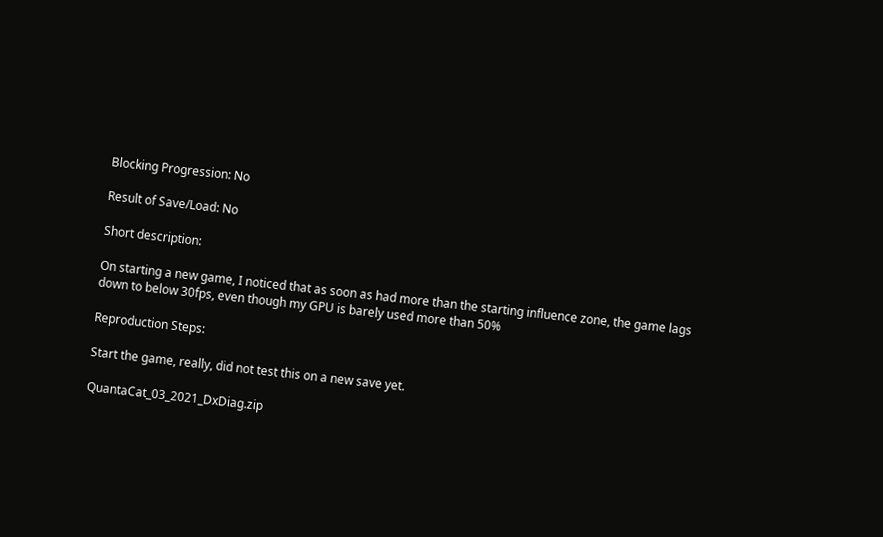Blocking Progression: No

Result of Save/Load: No

Short description:

On starting a new game, I noticed that as soon as had more than the starting influence zone, the game lags down to below 30fps, even though my GPU is barely used more than 50%

Reproduction Steps:

Start the game, really, did not test this on a new save yet.

QuantaCat_03_2021_DxDiag.zip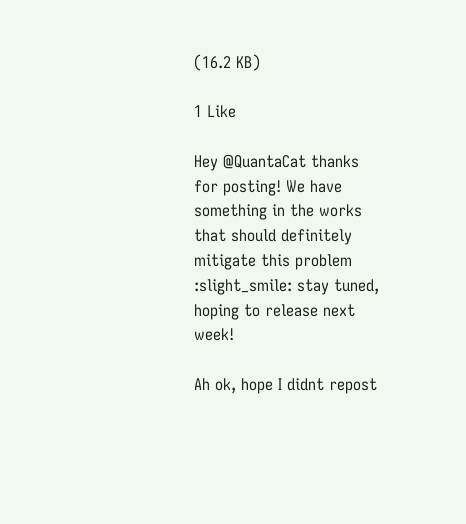(16.2 KB)

1 Like

Hey @QuantaCat thanks for posting! We have something in the works that should definitely mitigate this problem :slight_smile: stay tuned, hoping to release next week!

Ah ok, hope I didnt repost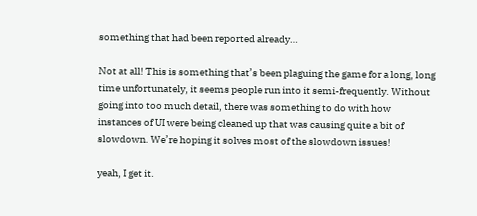something that had been reported already…

Not at all! This is something that’s been plaguing the game for a long, long time unfortunately, it seems people run into it semi-frequently. Without going into too much detail, there was something to do with how instances of UI were being cleaned up that was causing quite a bit of slowdown. We’re hoping it solves most of the slowdown issues!

yeah, I get it.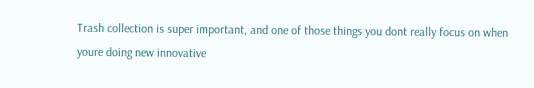Trash collection is super important, and one of those things you dont really focus on when youre doing new innovative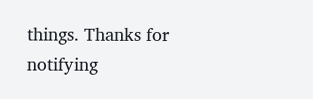things. Thanks for notifying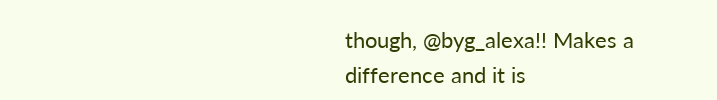though, @byg_alexa!! Makes a difference and it is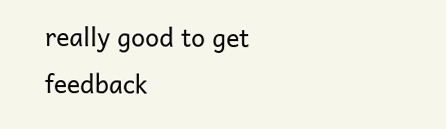really good to get feedback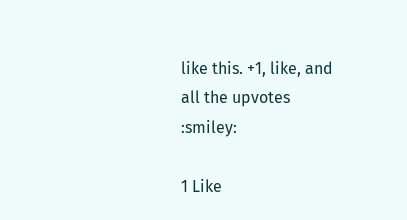like this. +1, like, and all the upvotes :smiley:

1 Like